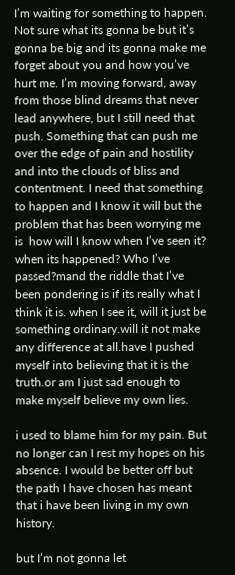I’m waiting for something to happen. Not sure what its gonna be but it’s gonna be big and its gonna make me forget about you and how you’ve hurt me. I’m moving forward, away from those blind dreams that never lead anywhere, but I still need that push. Something that can push me over the edge of pain and hostility and into the clouds of bliss and contentment. I need that something to happen and I know it will but the problem that has been worrying me is  how will I know when I’ve seen it? when its happened? Who I’ve passed?mand the riddle that I’ve been pondering is if its really what I think it is. when I see it, will it just be something ordinary.will it not make any difference at all.have I pushed myself into believing that it is the truth.or am I just sad enough to make myself believe my own lies.

i used to blame him for my pain. But no longer can I rest my hopes on his absence. I would be better off but the path I have chosen has meant that i have been living in my own history.

but I’m not gonna let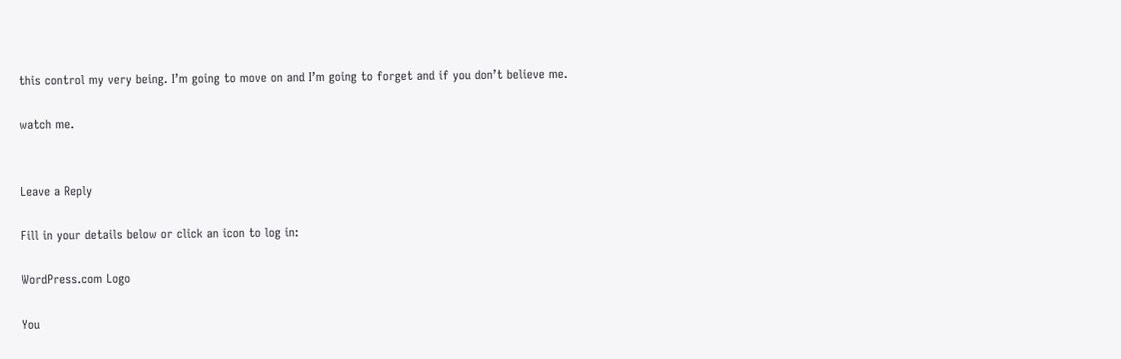this control my very being. I’m going to move on and I’m going to forget and if you don’t believe me.

watch me.


Leave a Reply

Fill in your details below or click an icon to log in:

WordPress.com Logo

You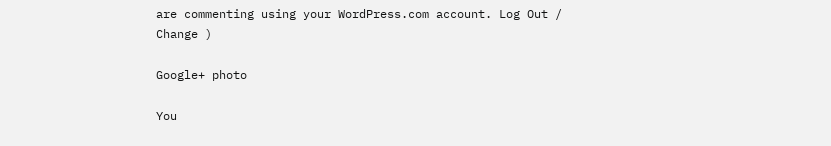are commenting using your WordPress.com account. Log Out /  Change )

Google+ photo

You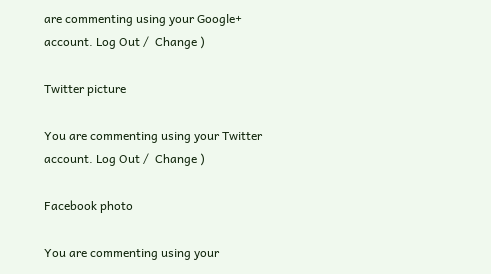are commenting using your Google+ account. Log Out /  Change )

Twitter picture

You are commenting using your Twitter account. Log Out /  Change )

Facebook photo

You are commenting using your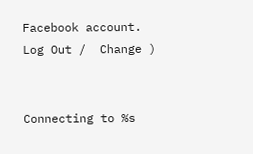Facebook account. Log Out /  Change )


Connecting to %s